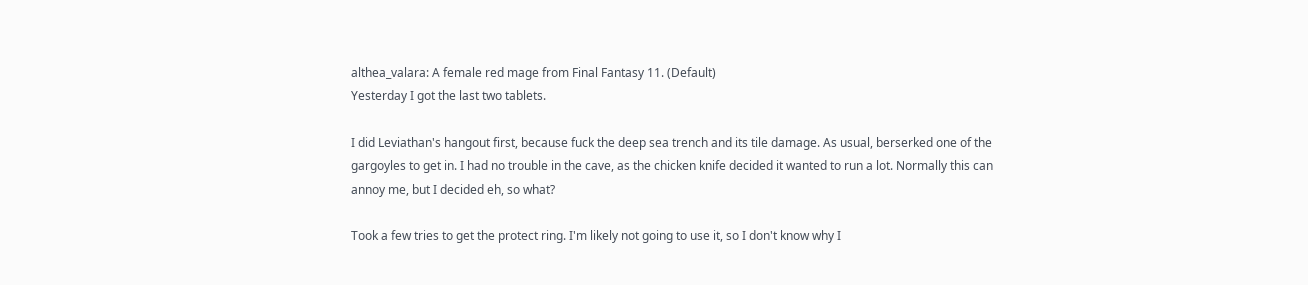althea_valara: A female red mage from Final Fantasy 11. (Default)
Yesterday I got the last two tablets.

I did Leviathan's hangout first, because fuck the deep sea trench and its tile damage. As usual, berserked one of the gargoyles to get in. I had no trouble in the cave, as the chicken knife decided it wanted to run a lot. Normally this can annoy me, but I decided eh, so what?

Took a few tries to get the protect ring. I'm likely not going to use it, so I don't know why I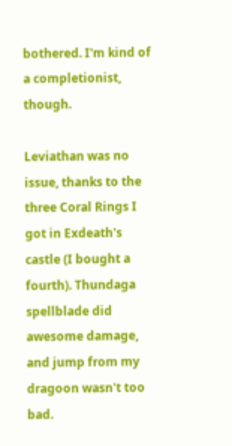bothered. I'm kind of a completionist, though.

Leviathan was no issue, thanks to the three Coral Rings I got in Exdeath's castle (I bought a fourth). Thundaga spellblade did awesome damage, and jump from my dragoon wasn't too bad.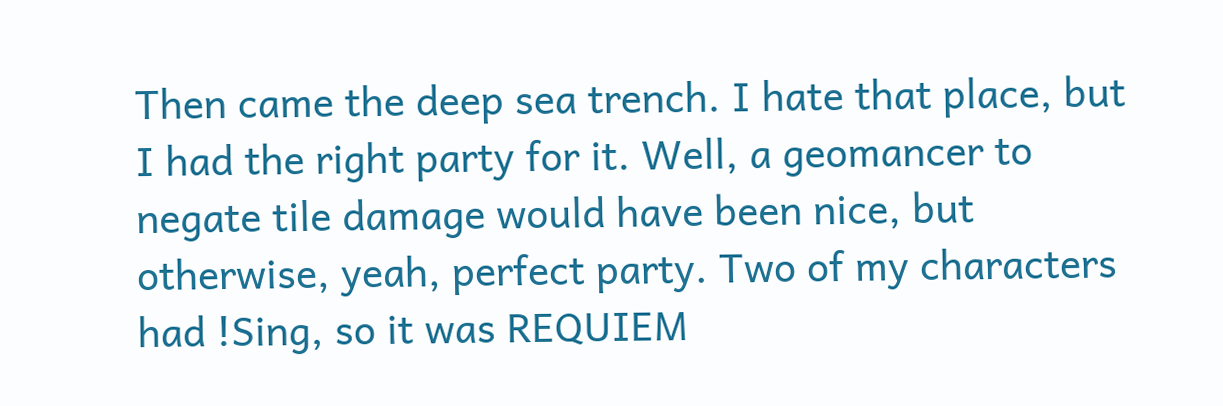Then came the deep sea trench. I hate that place, but I had the right party for it. Well, a geomancer to negate tile damage would have been nice, but otherwise, yeah, perfect party. Two of my characters had !Sing, so it was REQUIEM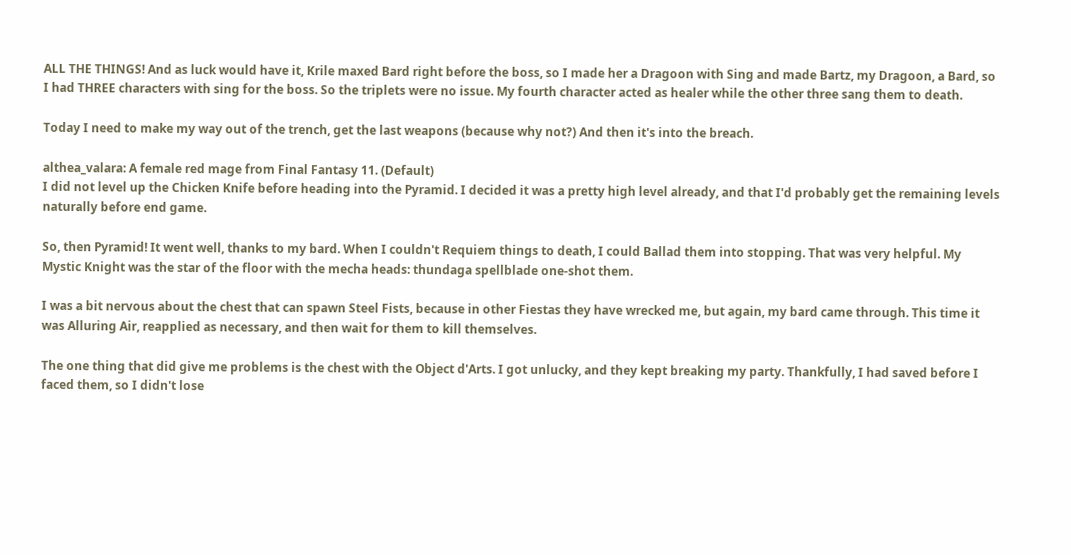ALL THE THINGS! And as luck would have it, Krile maxed Bard right before the boss, so I made her a Dragoon with Sing and made Bartz, my Dragoon, a Bard, so I had THREE characters with sing for the boss. So the triplets were no issue. My fourth character acted as healer while the other three sang them to death.

Today I need to make my way out of the trench, get the last weapons (because why not?) And then it's into the breach.

althea_valara: A female red mage from Final Fantasy 11. (Default)
I did not level up the Chicken Knife before heading into the Pyramid. I decided it was a pretty high level already, and that I'd probably get the remaining levels naturally before end game.

So, then Pyramid! It went well, thanks to my bard. When I couldn't Requiem things to death, I could Ballad them into stopping. That was very helpful. My Mystic Knight was the star of the floor with the mecha heads: thundaga spellblade one-shot them.

I was a bit nervous about the chest that can spawn Steel Fists, because in other Fiestas they have wrecked me, but again, my bard came through. This time it was Alluring Air, reapplied as necessary, and then wait for them to kill themselves.

The one thing that did give me problems is the chest with the Object d'Arts. I got unlucky, and they kept breaking my party. Thankfully, I had saved before I faced them, so I didn't lose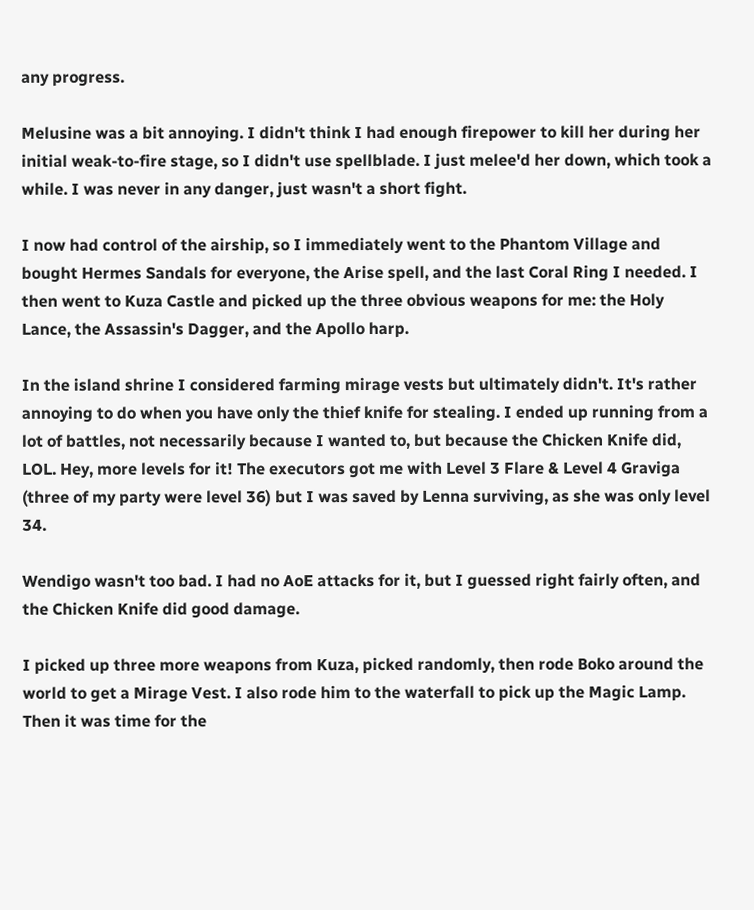any progress.

Melusine was a bit annoying. I didn't think I had enough firepower to kill her during her initial weak-to-fire stage, so I didn't use spellblade. I just melee'd her down, which took a while. I was never in any danger, just wasn't a short fight.

I now had control of the airship, so I immediately went to the Phantom Village and bought Hermes Sandals for everyone, the Arise spell, and the last Coral Ring I needed. I then went to Kuza Castle and picked up the three obvious weapons for me: the Holy Lance, the Assassin's Dagger, and the Apollo harp.

In the island shrine I considered farming mirage vests but ultimately didn't. It's rather annoying to do when you have only the thief knife for stealing. I ended up running from a lot of battles, not necessarily because I wanted to, but because the Chicken Knife did, LOL. Hey, more levels for it! The executors got me with Level 3 Flare & Level 4 Graviga (three of my party were level 36) but I was saved by Lenna surviving, as she was only level 34.

Wendigo wasn't too bad. I had no AoE attacks for it, but I guessed right fairly often, and the Chicken Knife did good damage.

I picked up three more weapons from Kuza, picked randomly, then rode Boko around the world to get a Mirage Vest. I also rode him to the waterfall to pick up the Magic Lamp. Then it was time for the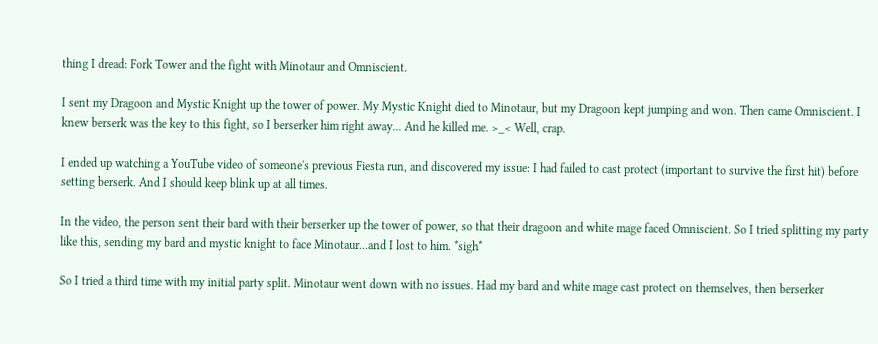thing I dread: Fork Tower and the fight with Minotaur and Omniscient.

I sent my Dragoon and Mystic Knight up the tower of power. My Mystic Knight died to Minotaur, but my Dragoon kept jumping and won. Then came Omniscient. I knew berserk was the key to this fight, so I berserker him right away... And he killed me. >_< Well, crap.

I ended up watching a YouTube video of someone's previous Fiesta run, and discovered my issue: I had failed to cast protect (important to survive the first hit) before setting berserk. And I should keep blink up at all times.

In the video, the person sent their bard with their berserker up the tower of power, so that their dragoon and white mage faced Omniscient. So I tried splitting my party like this, sending my bard and mystic knight to face Minotaur...and I lost to him. *sigh*

So I tried a third time with my initial party split. Minotaur went down with no issues. Had my bard and white mage cast protect on themselves, then berserker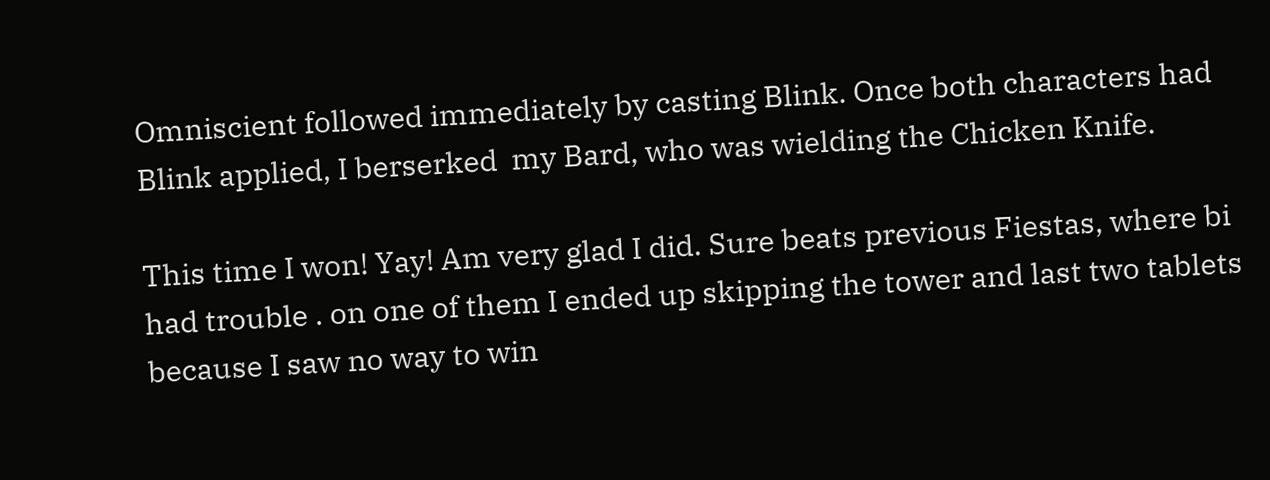Omniscient followed immediately by casting Blink. Once both characters had Blink applied, I berserked  my Bard, who was wielding the Chicken Knife.

This time I won! Yay! Am very glad I did. Sure beats previous Fiestas, where bi had trouble . on one of them I ended up skipping the tower and last two tablets because I saw no way to win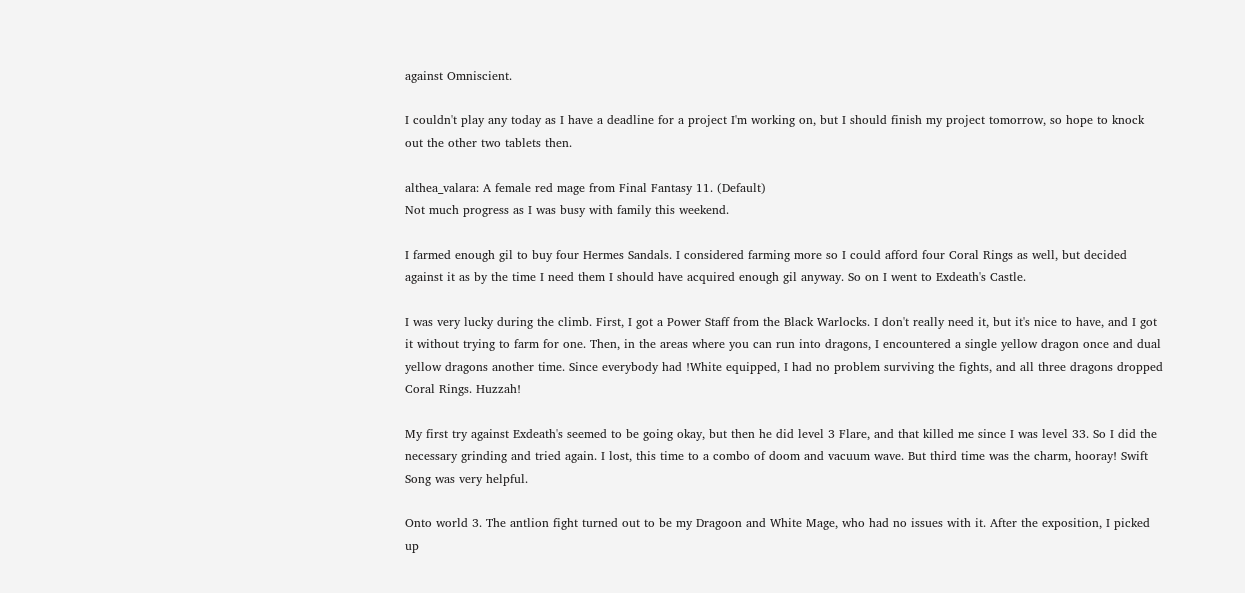against Omniscient.

I couldn't play any today as I have a deadline for a project I'm working on, but I should finish my project tomorrow, so hope to knock out the other two tablets then.

althea_valara: A female red mage from Final Fantasy 11. (Default)
Not much progress as I was busy with family this weekend.

I farmed enough gil to buy four Hermes Sandals. I considered farming more so I could afford four Coral Rings as well, but decided against it as by the time I need them I should have acquired enough gil anyway. So on I went to Exdeath's Castle.

I was very lucky during the climb. First, I got a Power Staff from the Black Warlocks. I don't really need it, but it's nice to have, and I got it without trying to farm for one. Then, in the areas where you can run into dragons, I encountered a single yellow dragon once and dual yellow dragons another time. Since everybody had !White equipped, I had no problem surviving the fights, and all three dragons dropped Coral Rings. Huzzah!

My first try against Exdeath's seemed to be going okay, but then he did level 3 Flare, and that killed me since I was level 33. So I did the necessary grinding and tried again. I lost, this time to a combo of doom and vacuum wave. But third time was the charm, hooray! Swift Song was very helpful.

Onto world 3. The antlion fight turned out to be my Dragoon and White Mage, who had no issues with it. After the exposition, I picked up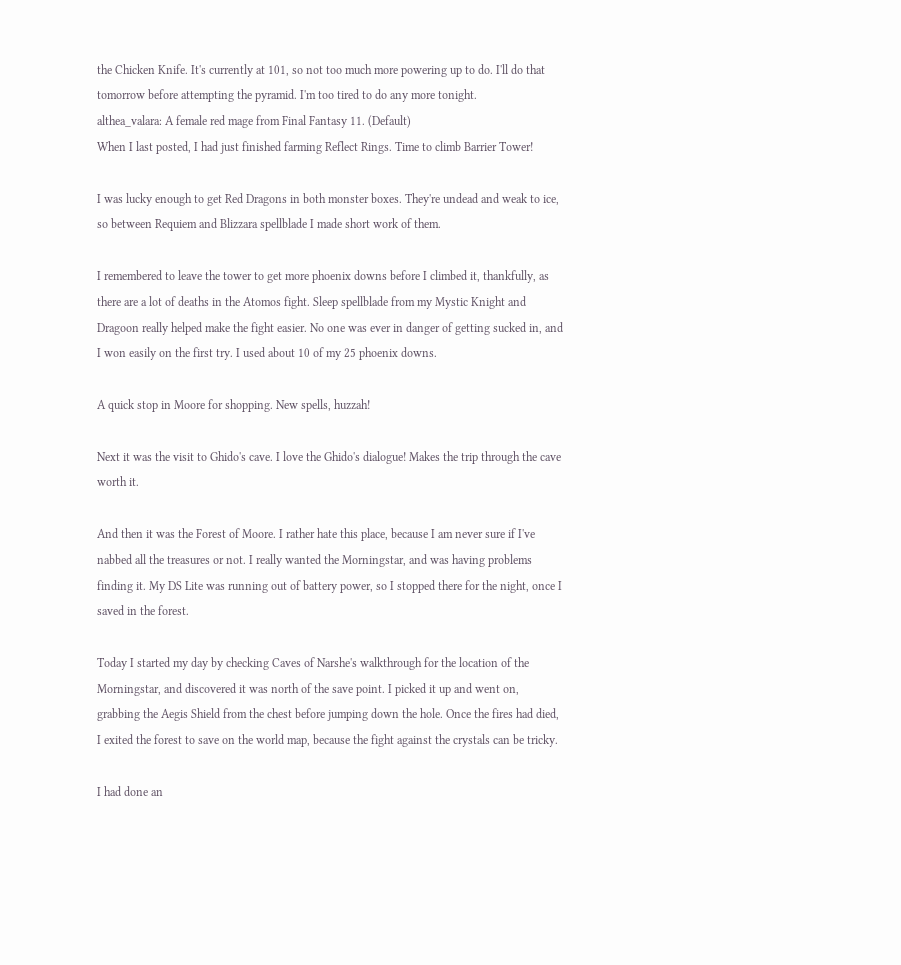the Chicken Knife. It's currently at 101, so not too much more powering up to do. I'll do that tomorrow before attempting the pyramid. I'm too tired to do any more tonight.
althea_valara: A female red mage from Final Fantasy 11. (Default)
When I last posted, I had just finished farming Reflect Rings. Time to climb Barrier Tower!

I was lucky enough to get Red Dragons in both monster boxes. They're undead and weak to ice, so between Requiem and Blizzara spellblade I made short work of them.

I remembered to leave the tower to get more phoenix downs before I climbed it, thankfully, as there are a lot of deaths in the Atomos fight. Sleep spellblade from my Mystic Knight and Dragoon really helped make the fight easier. No one was ever in danger of getting sucked in, and I won easily on the first try. I used about 10 of my 25 phoenix downs.

A quick stop in Moore for shopping. New spells, huzzah!

Next it was the visit to Ghido's cave. I love the Ghido's dialogue! Makes the trip through the cave worth it.

And then it was the Forest of Moore. I rather hate this place, because I am never sure if I've nabbed all the treasures or not. I really wanted the Morningstar, and was having problems finding it. My DS Lite was running out of battery power, so I stopped there for the night, once I saved in the forest.

Today I started my day by checking Caves of Narshe's walkthrough for the location of the Morningstar, and discovered it was north of the save point. I picked it up and went on, grabbing the Aegis Shield from the chest before jumping down the hole. Once the fires had died, I exited the forest to save on the world map, because the fight against the crystals can be tricky.

I had done an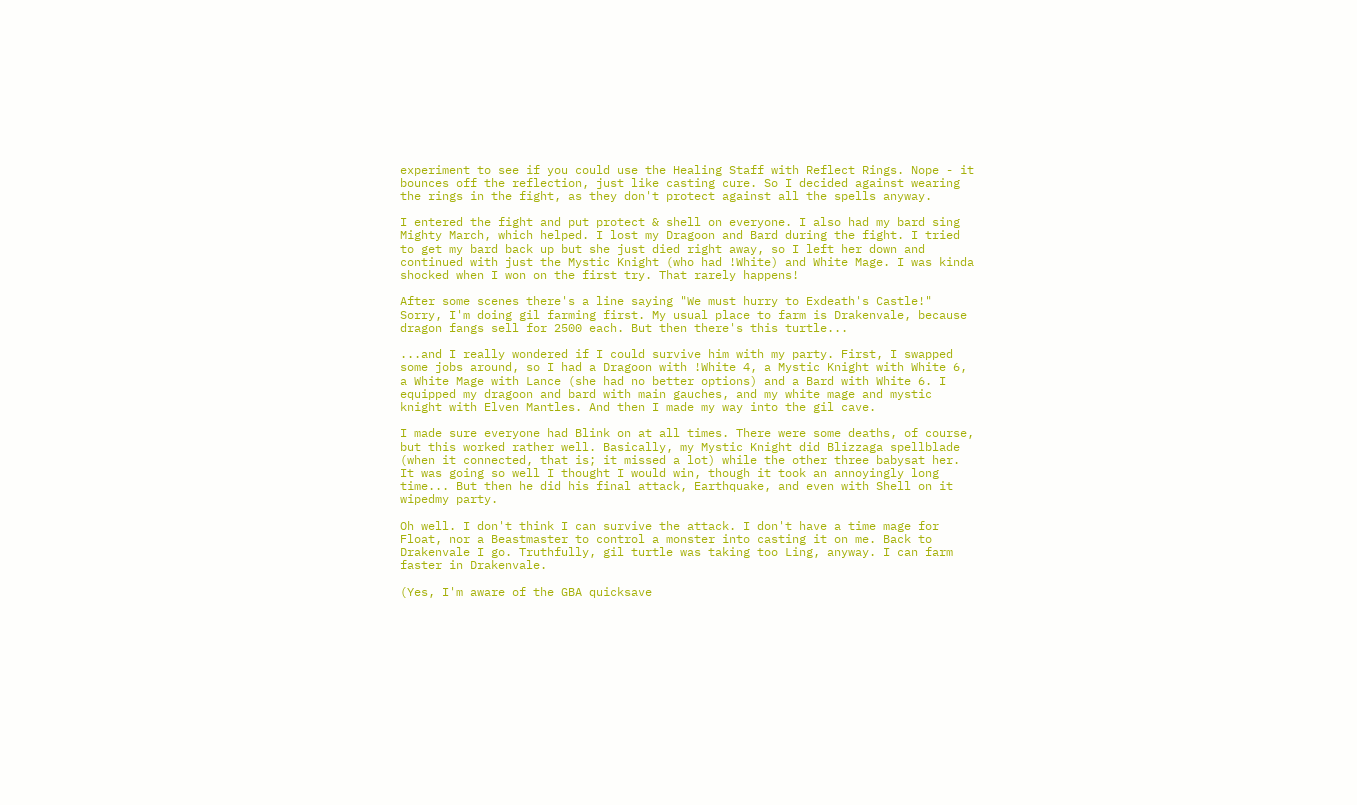experiment to see if you could use the Healing Staff with Reflect Rings. Nope - it bounces off the reflection, just like casting cure. So I decided against wearing the rings in the fight, as they don't protect against all the spells anyway.

I entered the fight and put protect & shell on everyone. I also had my bard sing Mighty March, which helped. I lost my Dragoon and Bard during the fight. I tried to get my bard back up but she just died right away, so I left her down and continued with just the Mystic Knight (who had !White) and White Mage. I was kinda shocked when I won on the first try. That rarely happens!

After some scenes there's a line saying "We must hurry to Exdeath's Castle!" Sorry, I'm doing gil farming first. My usual place to farm is Drakenvale, because dragon fangs sell for 2500 each. But then there's this turtle...

...and I really wondered if I could survive him with my party. First, I swapped some jobs around, so I had a Dragoon with !White 4, a Mystic Knight with White 6, a White Mage with Lance (she had no better options) and a Bard with White 6. I equipped my dragoon and bard with main gauches, and my white mage and mystic knight with Elven Mantles. And then I made my way into the gil cave.

I made sure everyone had Blink on at all times. There were some deaths, of course, but this worked rather well. Basically, my Mystic Knight did Blizzaga spellblade (when it connected, that is; it missed a lot) while the other three babysat her. It was going so well I thought I would win, though it took an annoyingly long time... But then he did his final attack, Earthquake, and even with Shell on it wipedmy party.

Oh well. I don't think I can survive the attack. I don't have a time mage for Float, nor a Beastmaster to control a monster into casting it on me. Back to Drakenvale I go. Truthfully, gil turtle was taking too Ling, anyway. I can farm faster in Drakenvale.

(Yes, I'm aware of the GBA quicksave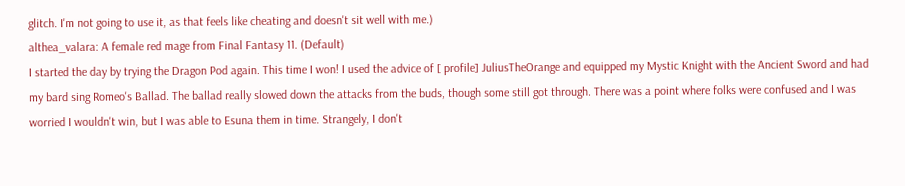glitch. I'm not going to use it, as that feels like cheating and doesn't sit well with me.)
althea_valara: A female red mage from Final Fantasy 11. (Default)
I started the day by trying the Dragon Pod again. This time I won! I used the advice of [ profile] JuliusTheOrange and equipped my Mystic Knight with the Ancient Sword and had my bard sing Romeo's Ballad. The ballad really slowed down the attacks from the buds, though some still got through. There was a point where folks were confused and I was worried I wouldn't win, but I was able to Esuna them in time. Strangely, I don't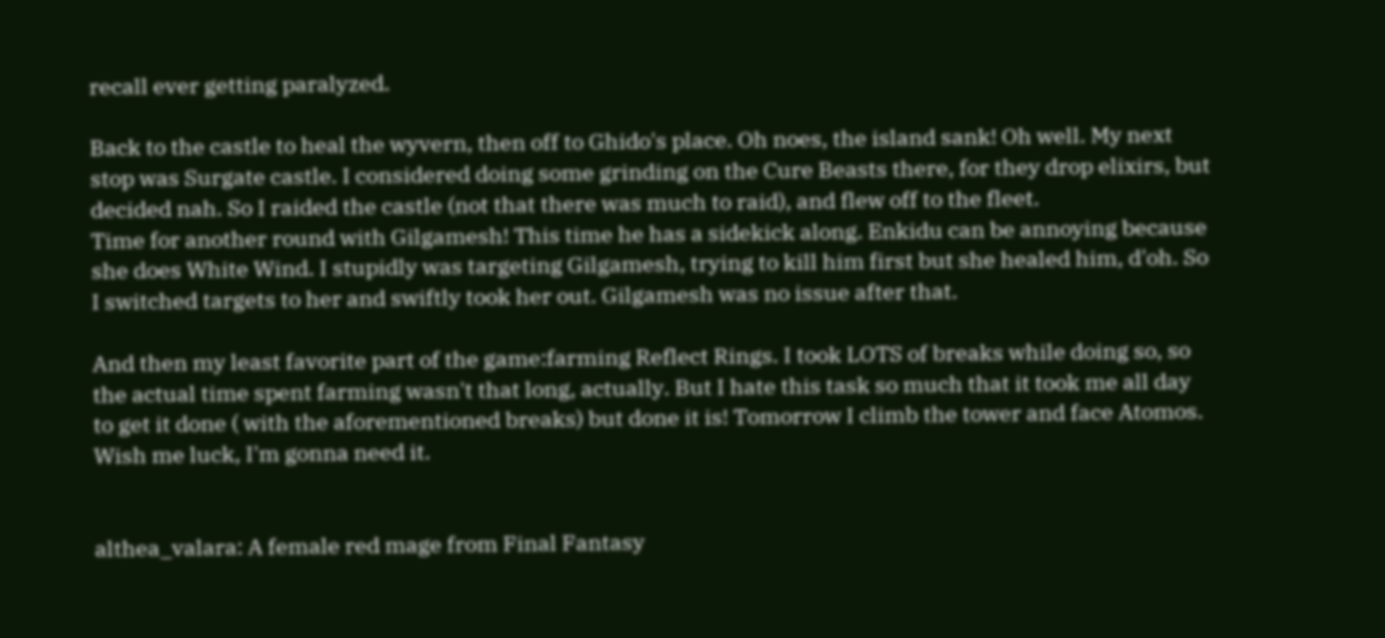recall ever getting paralyzed.

Back to the castle to heal the wyvern, then off to Ghido's place. Oh noes, the island sank! Oh well. My next stop was Surgate castle. I considered doing some grinding on the Cure Beasts there, for they drop elixirs, but decided nah. So I raided the castle (not that there was much to raid), and flew off to the fleet.
Time for another round with Gilgamesh! This time he has a sidekick along. Enkidu can be annoying because she does White Wind. I stupidly was targeting Gilgamesh, trying to kill him first but she healed him, d'oh. So I switched targets to her and swiftly took her out. Gilgamesh was no issue after that.

And then my least favorite part of the game:farming Reflect Rings. I took LOTS of breaks while doing so, so the actual time spent farming wasn't that long, actually. But I hate this task so much that it took me all day to get it done ( with the aforementioned breaks) but done it is! Tomorrow I climb the tower and face Atomos. Wish me luck, I'm gonna need it.


althea_valara: A female red mage from Final Fantasy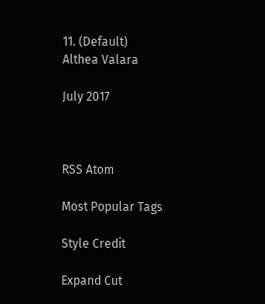11. (Default)
Althea Valara

July 2017



RSS Atom

Most Popular Tags

Style Credit

Expand Cut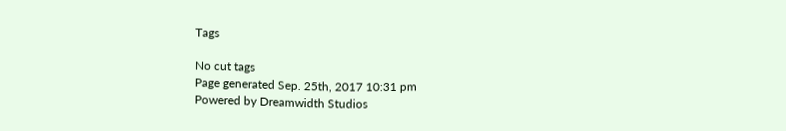Tags

No cut tags
Page generated Sep. 25th, 2017 10:31 pm
Powered by Dreamwidth Studios